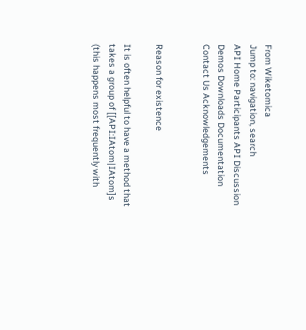From Wiketomica
Jump to: navigation, search
API Home Participants API Discussion Demos Downloads Documentation Contact Us Acknowledgements


Reason for existence

It is often helpful to have a method that takes a group of [[API:IAtom|IAtom]s (this happens most frequently with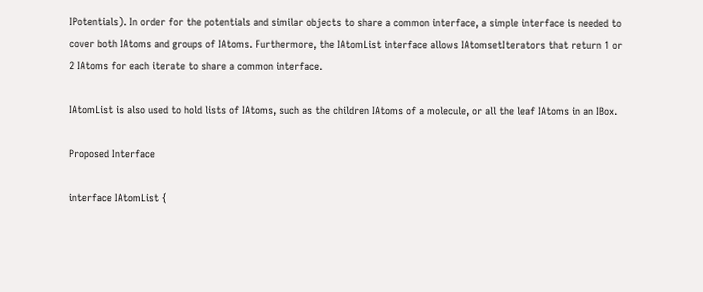IPotentials). In order for the potentials and similar objects to share a common interface, a simple interface is needed to cover both IAtoms and groups of IAtoms. Furthermore, the IAtomList interface allows IAtomsetIterators that return 1 or 2 IAtoms for each iterate to share a common interface.

IAtomList is also used to hold lists of IAtoms, such as the children IAtoms of a molecule, or all the leaf IAtoms in an IBox.

Proposed Interface

interface IAtomList {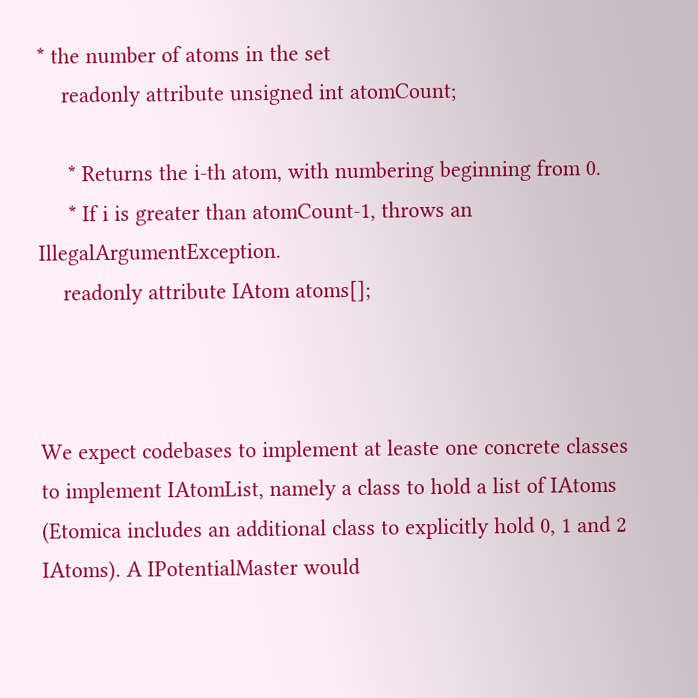* the number of atoms in the set
    readonly attribute unsigned int atomCount;

     * Returns the i-th atom, with numbering beginning from 0.
     * If i is greater than atomCount-1, throws an IllegalArgumentException.
    readonly attribute IAtom atoms[];



We expect codebases to implement at leaste one concrete classes to implement IAtomList, namely a class to hold a list of IAtoms (Etomica includes an additional class to explicitly hold 0, 1 and 2 IAtoms). A IPotentialMaster would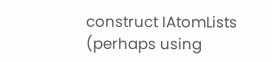construct IAtomLists (perhaps using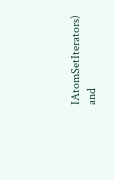IAtomSetIterators) and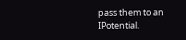pass them to an IPotential.